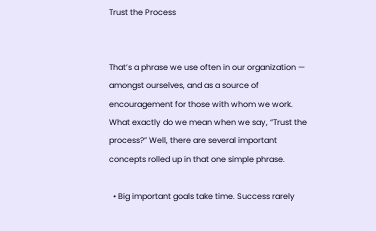Trust the Process


That’s a phrase we use often in our organization — amongst ourselves, and as a source of encouragement for those with whom we work. What exactly do we mean when we say, “Trust the process?” Well, there are several important concepts rolled up in that one simple phrase.

  • Big important goals take time. Success rarely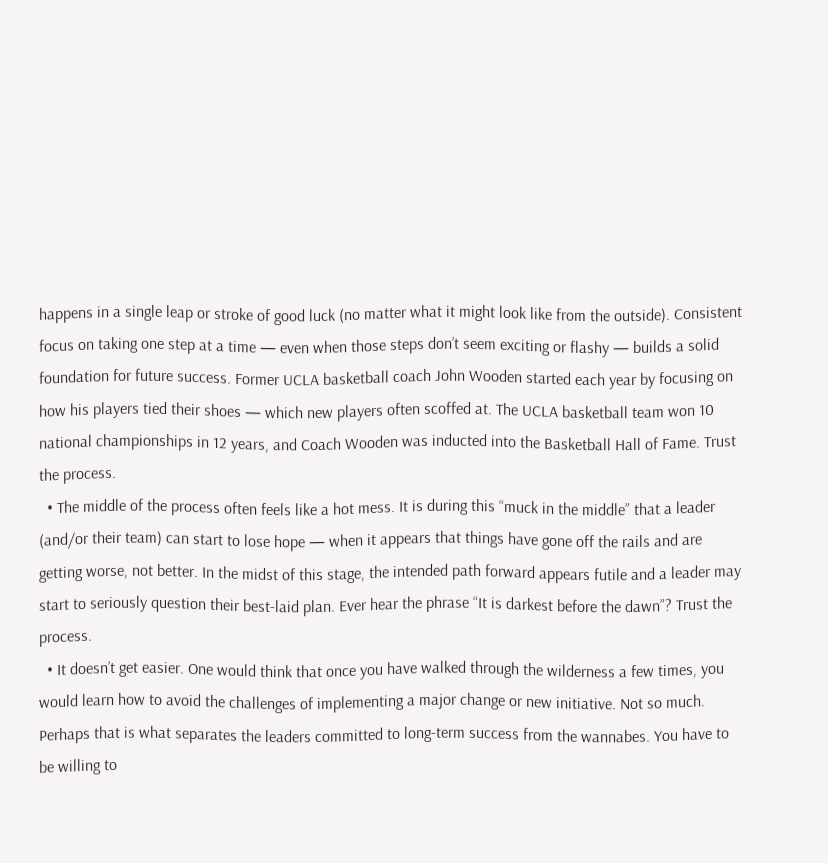happens in a single leap or stroke of good luck (no matter what it might look like from the outside). Consistent focus on taking one step at a time — even when those steps don’t seem exciting or flashy — builds a solid foundation for future success. Former UCLA basketball coach John Wooden started each year by focusing on how his players tied their shoes — which new players often scoffed at. The UCLA basketball team won 10 national championships in 12 years, and Coach Wooden was inducted into the Basketball Hall of Fame. Trust the process.
  • The middle of the process often feels like a hot mess. It is during this “muck in the middle” that a leader (and/or their team) can start to lose hope — when it appears that things have gone off the rails and are getting worse, not better. In the midst of this stage, the intended path forward appears futile and a leader may start to seriously question their best-laid plan. Ever hear the phrase “It is darkest before the dawn”? Trust the process.
  • It doesn’t get easier. One would think that once you have walked through the wilderness a few times, you would learn how to avoid the challenges of implementing a major change or new initiative. Not so much. Perhaps that is what separates the leaders committed to long-term success from the wannabes. You have to be willing to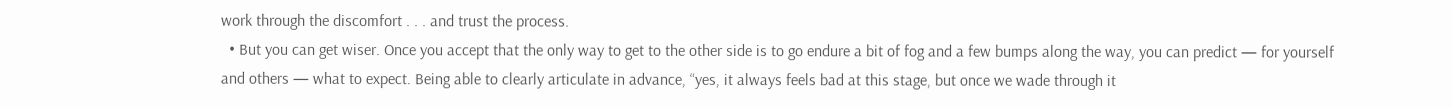work through the discomfort . . . and trust the process.
  • But you can get wiser. Once you accept that the only way to get to the other side is to go endure a bit of fog and a few bumps along the way, you can predict — for yourself and others — what to expect. Being able to clearly articulate in advance, “yes, it always feels bad at this stage, but once we wade through it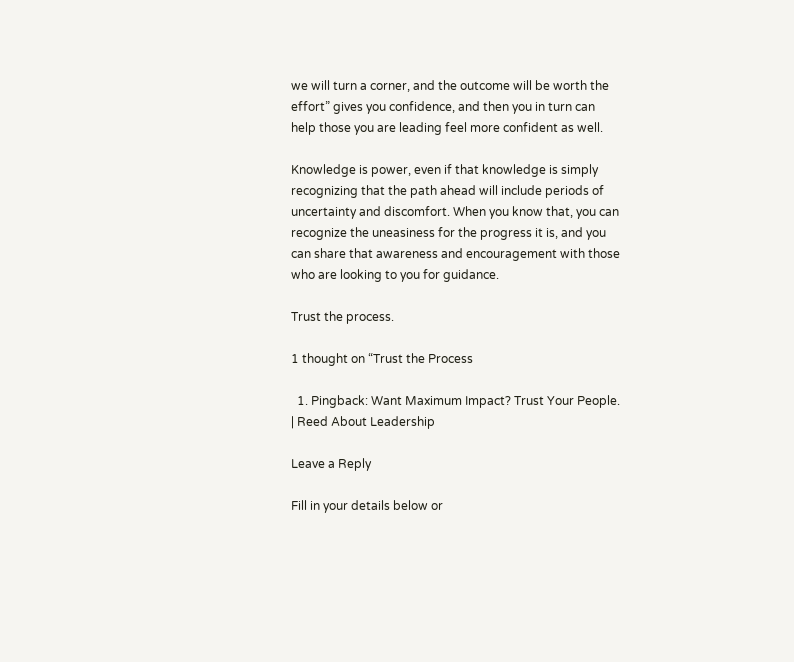we will turn a corner, and the outcome will be worth the effort” gives you confidence, and then you in turn can help those you are leading feel more confident as well.

Knowledge is power, even if that knowledge is simply recognizing that the path ahead will include periods of uncertainty and discomfort. When you know that, you can recognize the uneasiness for the progress it is, and you can share that awareness and encouragement with those who are looking to you for guidance.

Trust the process.

1 thought on “Trust the Process

  1. Pingback: Want Maximum Impact? Trust Your People. | Reed About Leadership

Leave a Reply

Fill in your details below or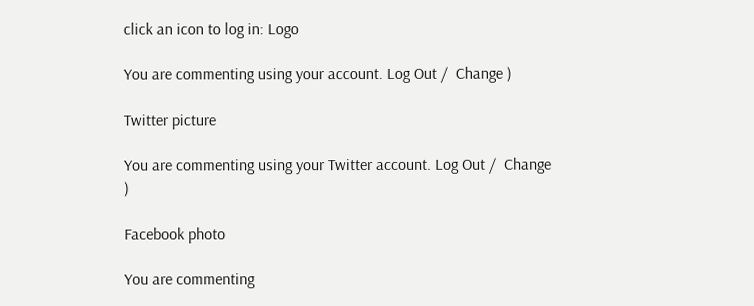click an icon to log in: Logo

You are commenting using your account. Log Out /  Change )

Twitter picture

You are commenting using your Twitter account. Log Out /  Change )

Facebook photo

You are commenting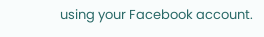using your Facebook account.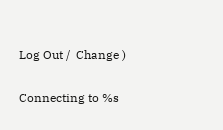Log Out /  Change )

Connecting to %s